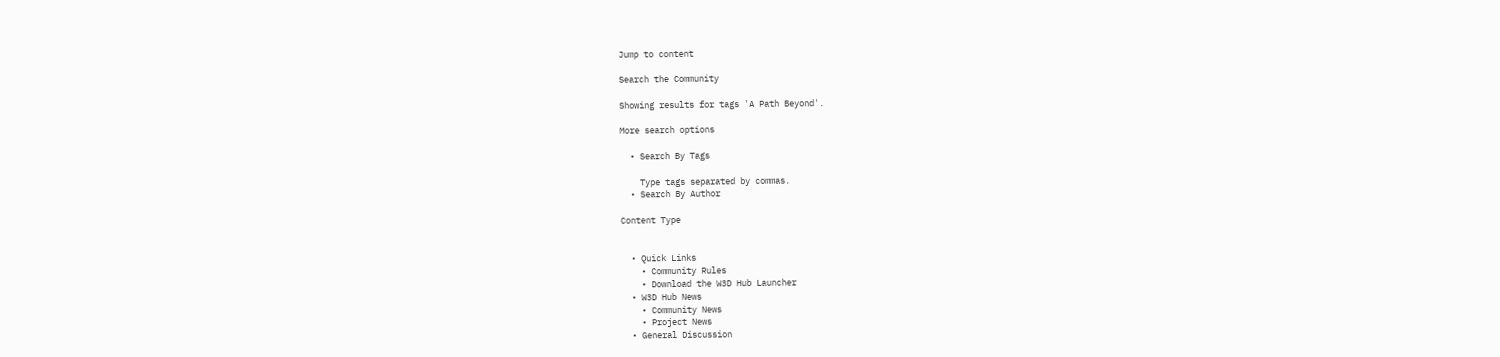Jump to content

Search the Community

Showing results for tags 'A Path Beyond'.

More search options

  • Search By Tags

    Type tags separated by commas.
  • Search By Author

Content Type


  • Quick Links
    • Community Rules
    • Download the W3D Hub Launcher
  • W3D Hub News
    • Community News
    • Project News
  • General Discussion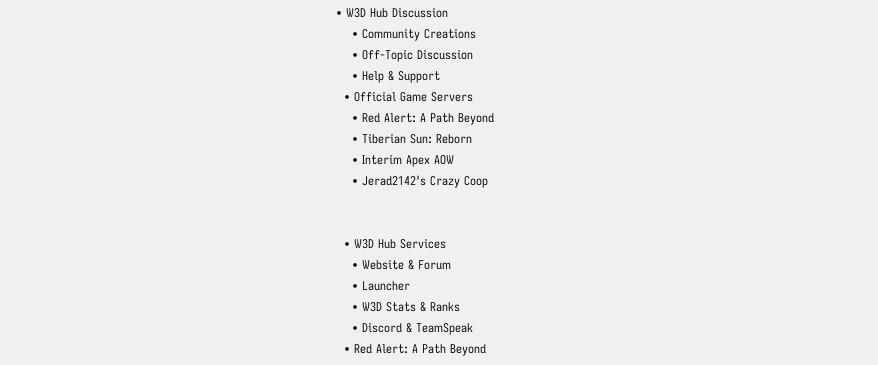• W3D Hub Discussion
    • Community Creations
    • Off-Topic Discussion
    • Help & Support
  • Official Game Servers
    • Red Alert: A Path Beyond
    • Tiberian Sun: Reborn
    • Interim Apex AOW
    • Jerad2142's Crazy Coop


  • W3D Hub Services
    • Website & Forum
    • Launcher
    • W3D Stats & Ranks
    • Discord & TeamSpeak
  • Red Alert: A Path Beyond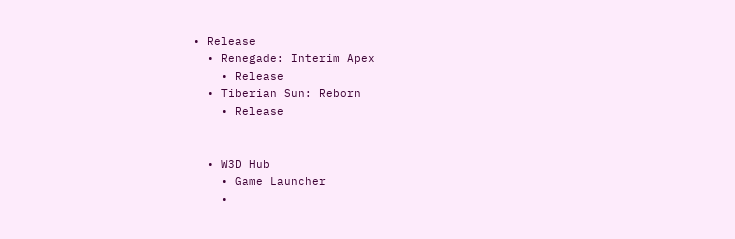• Release
  • Renegade: Interim Apex
    • Release
  • Tiberian Sun: Reborn
    • Release


  • W3D Hub
    • Game Launcher
    •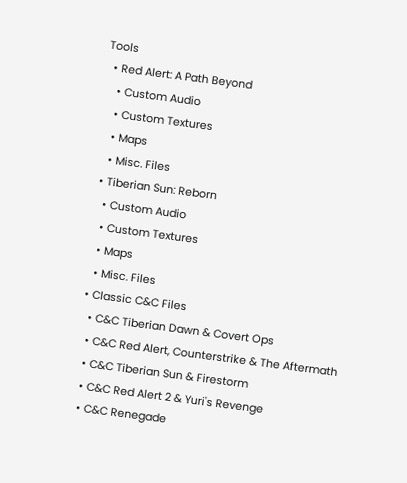Tools
  • Red Alert: A Path Beyond
    • Custom Audio
    • Custom Textures
    • Maps
    • Misc. Files
  • Tiberian Sun: Reborn
    • Custom Audio
    • Custom Textures
    • Maps
    • Misc. Files
  • Classic C&C Files
    • C&C Tiberian Dawn & Covert Ops
    • C&C Red Alert, Counterstrike & The Aftermath
    • C&C Tiberian Sun & Firestorm
    • C&C Red Alert 2 & Yuri's Revenge
    • C&C Renegade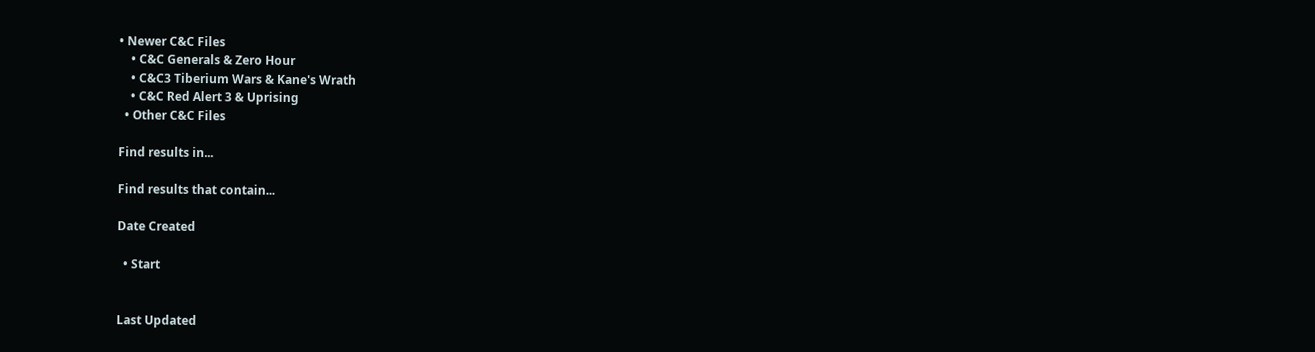• Newer C&C Files
    • C&C Generals & Zero Hour
    • C&C3 Tiberium Wars & Kane's Wrath
    • C&C Red Alert 3 & Uprising
  • Other C&C Files

Find results in...

Find results that contain...

Date Created

  • Start


Last Updated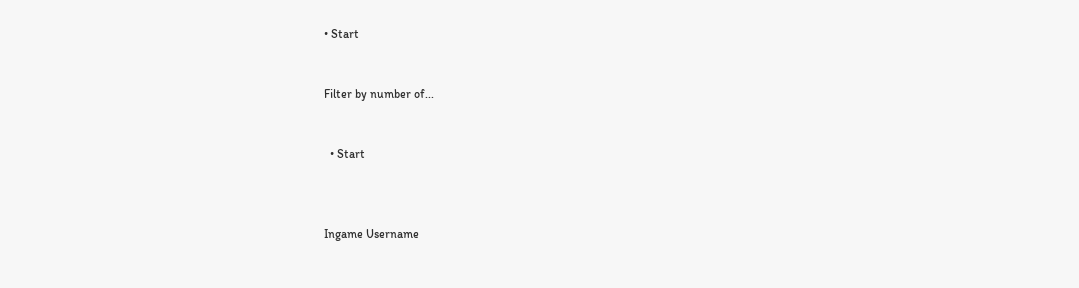• Start


Filter by number of...


  • Start



Ingame Username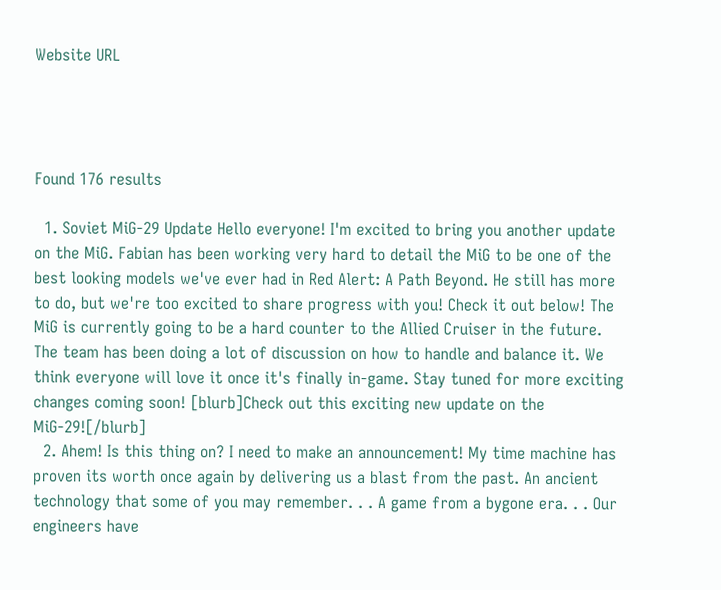Website URL




Found 176 results

  1. Soviet MiG-29 Update Hello everyone! I'm excited to bring you another update on the MiG. Fabian has been working very hard to detail the MiG to be one of the best looking models we've ever had in Red Alert: A Path Beyond. He still has more to do, but we're too excited to share progress with you! Check it out below! The MiG is currently going to be a hard counter to the Allied Cruiser in the future. The team has been doing a lot of discussion on how to handle and balance it. We think everyone will love it once it's finally in-game. Stay tuned for more exciting changes coming soon! [blurb]Check out this exciting new update on the MiG-29![/blurb]
  2. Ahem! Is this thing on? I need to make an announcement! My time machine has proven its worth once again by delivering us a blast from the past. An ancient technology that some of you may remember. . . A game from a bygone era. . . Our engineers have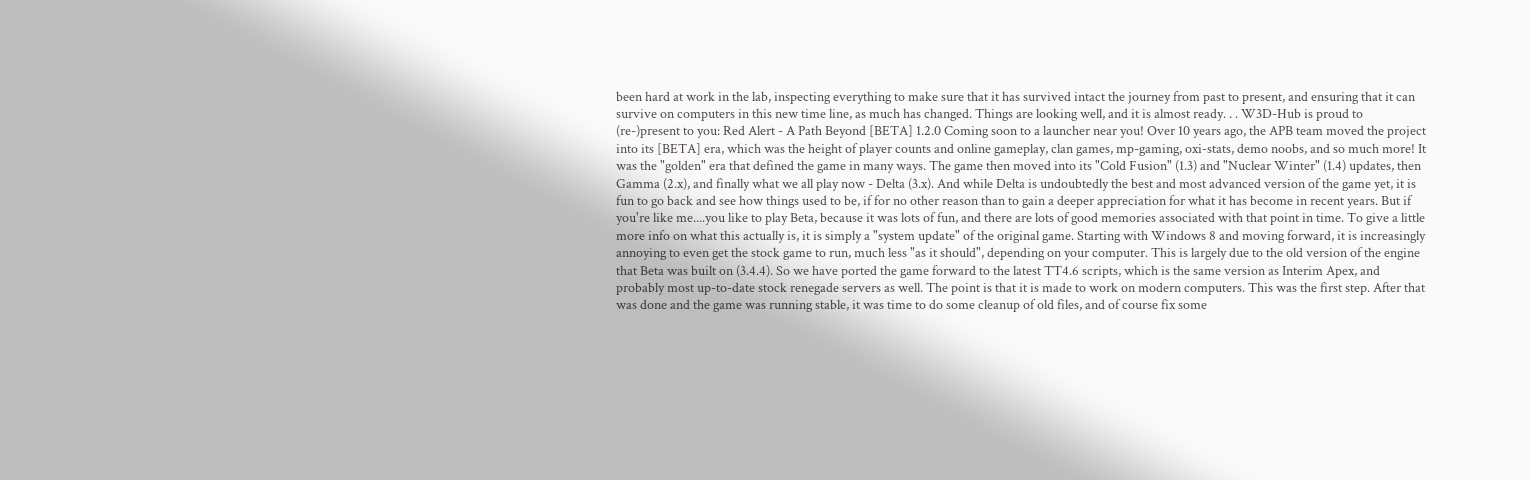been hard at work in the lab, inspecting everything to make sure that it has survived intact the journey from past to present, and ensuring that it can survive on computers in this new time line, as much has changed. Things are looking well, and it is almost ready. . . W3D-Hub is proud to (re-)present to you: Red Alert - A Path Beyond [BETA] 1.2.0 Coming soon to a launcher near you! Over 10 years ago, the APB team moved the project into its [BETA] era, which was the height of player counts and online gameplay, clan games, mp-gaming, oxi-stats, demo noobs, and so much more! It was the "golden" era that defined the game in many ways. The game then moved into its "Cold Fusion" (1.3) and "Nuclear Winter" (1.4) updates, then Gamma (2.x), and finally what we all play now - Delta (3.x). And while Delta is undoubtedly the best and most advanced version of the game yet, it is fun to go back and see how things used to be, if for no other reason than to gain a deeper appreciation for what it has become in recent years. But if you're like me....you like to play Beta, because it was lots of fun, and there are lots of good memories associated with that point in time. To give a little more info on what this actually is, it is simply a "system update" of the original game. Starting with Windows 8 and moving forward, it is increasingly annoying to even get the stock game to run, much less "as it should", depending on your computer. This is largely due to the old version of the engine that Beta was built on (3.4.4). So we have ported the game forward to the latest TT4.6 scripts, which is the same version as Interim Apex, and probably most up-to-date stock renegade servers as well. The point is that it is made to work on modern computers. This was the first step. After that was done and the game was running stable, it was time to do some cleanup of old files, and of course fix some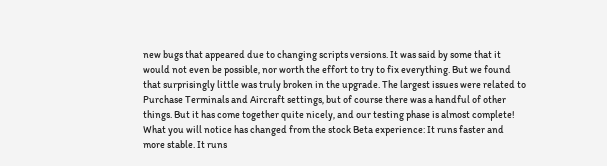new bugs that appeared due to changing scripts versions. It was said by some that it would not even be possible, nor worth the effort to try to fix everything. But we found that surprisingly little was truly broken in the upgrade. The largest issues were related to Purchase Terminals and Aircraft settings, but of course there was a handful of other things. But it has come together quite nicely, and our testing phase is almost complete! What you will notice has changed from the stock Beta experience: It runs faster and more stable. It runs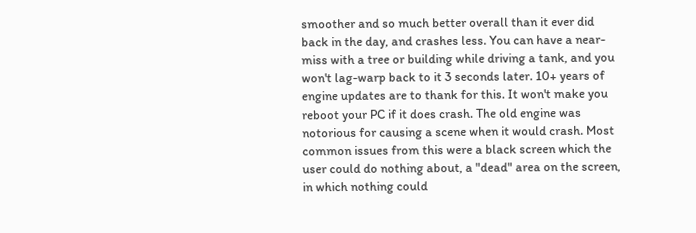smoother and so much better overall than it ever did back in the day, and crashes less. You can have a near-miss with a tree or building while driving a tank, and you won't lag-warp back to it 3 seconds later. 10+ years of engine updates are to thank for this. It won't make you reboot your PC if it does crash. The old engine was notorious for causing a scene when it would crash. Most common issues from this were a black screen which the user could do nothing about, a "dead" area on the screen, in which nothing could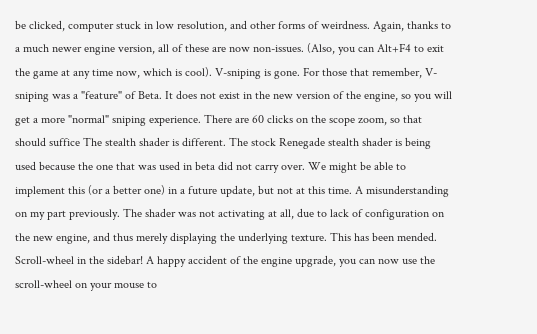be clicked, computer stuck in low resolution, and other forms of weirdness. Again, thanks to a much newer engine version, all of these are now non-issues. (Also, you can Alt+F4 to exit the game at any time now, which is cool). V-sniping is gone. For those that remember, V-sniping was a "feature" of Beta. It does not exist in the new version of the engine, so you will get a more "normal" sniping experience. There are 60 clicks on the scope zoom, so that should suffice The stealth shader is different. The stock Renegade stealth shader is being used because the one that was used in beta did not carry over. We might be able to implement this (or a better one) in a future update, but not at this time. A misunderstanding on my part previously. The shader was not activating at all, due to lack of configuration on the new engine, and thus merely displaying the underlying texture. This has been mended. Scroll-wheel in the sidebar! A happy accident of the engine upgrade, you can now use the scroll-wheel on your mouse to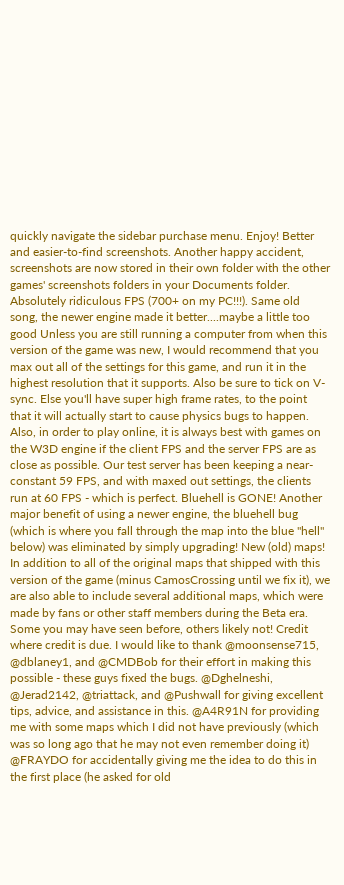quickly navigate the sidebar purchase menu. Enjoy! Better and easier-to-find screenshots. Another happy accident, screenshots are now stored in their own folder with the other games' screenshots folders in your Documents folder. Absolutely ridiculous FPS (700+ on my PC!!!). Same old song, the newer engine made it better....maybe a little too good Unless you are still running a computer from when this version of the game was new, I would recommend that you max out all of the settings for this game, and run it in the highest resolution that it supports. Also be sure to tick on V-sync. Else you'll have super high frame rates, to the point that it will actually start to cause physics bugs to happen. Also, in order to play online, it is always best with games on the W3D engine if the client FPS and the server FPS are as close as possible. Our test server has been keeping a near-constant 59 FPS, and with maxed out settings, the clients run at 60 FPS - which is perfect. Bluehell is GONE! Another major benefit of using a newer engine, the bluehell bug (which is where you fall through the map into the blue "hell" below) was eliminated by simply upgrading! New (old) maps! In addition to all of the original maps that shipped with this version of the game (minus CamosCrossing until we fix it), we are also able to include several additional maps, which were made by fans or other staff members during the Beta era. Some you may have seen before, others likely not! Credit where credit is due. I would like to thank @moonsense715, @dblaney1, and @CMDBob for their effort in making this possible - these guys fixed the bugs. @Dghelneshi, @Jerad2142, @triattack, and @Pushwall for giving excellent tips, advice, and assistance in this. @A4R91N for providing me with some maps which I did not have previously (which was so long ago that he may not even remember doing it) @FRAYDO for accidentally giving me the idea to do this in the first place (he asked for old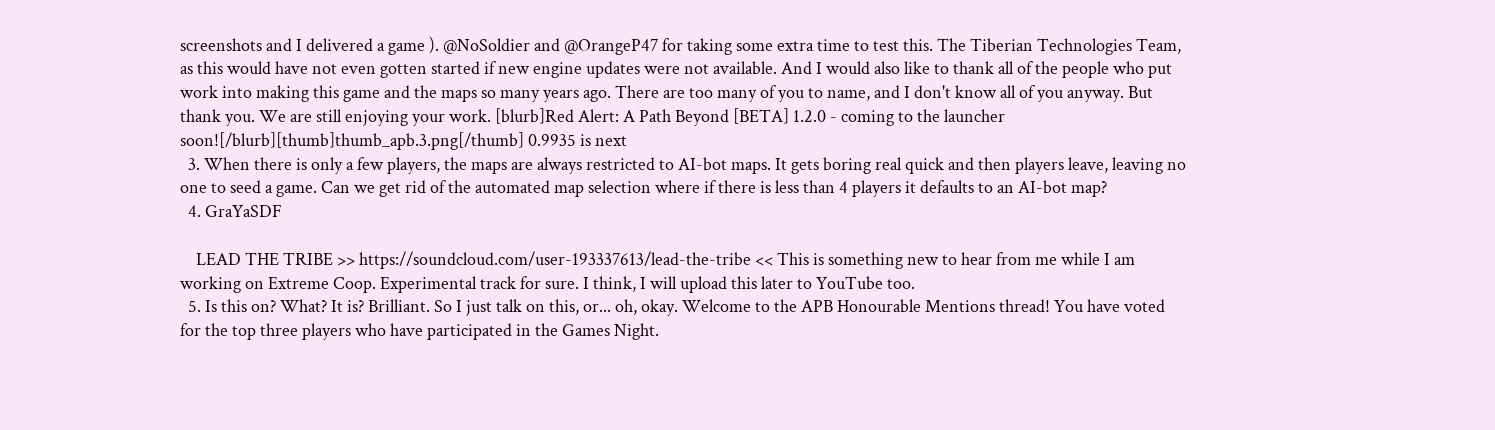screenshots and I delivered a game ). @NoSoldier and @OrangeP47 for taking some extra time to test this. The Tiberian Technologies Team, as this would have not even gotten started if new engine updates were not available. And I would also like to thank all of the people who put work into making this game and the maps so many years ago. There are too many of you to name, and I don't know all of you anyway. But thank you. We are still enjoying your work. [blurb]Red Alert: A Path Beyond [BETA] 1.2.0 - coming to the launcher soon![/blurb][thumb]thumb_apb.3.png[/thumb] 0.9935 is next
  3. When there is only a few players, the maps are always restricted to AI-bot maps. It gets boring real quick and then players leave, leaving no one to seed a game. Can we get rid of the automated map selection where if there is less than 4 players it defaults to an AI-bot map?
  4. GraYaSDF

    LEAD THE TRIBE >> https://soundcloud.com/user-193337613/lead-the-tribe << This is something new to hear from me while I am working on Extreme Coop. Experimental track for sure. I think, I will upload this later to YouTube too.
  5. Is this on? What? It is? Brilliant. So I just talk on this, or... oh, okay. Welcome to the APB Honourable Mentions thread! You have voted for the top three players who have participated in the Games Night.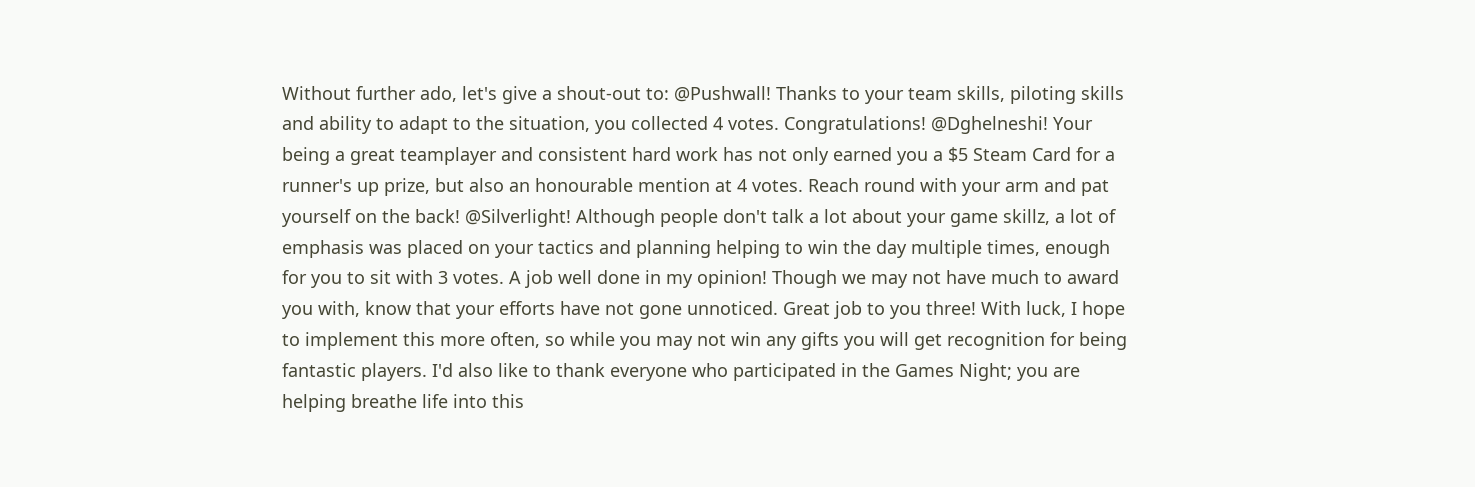Without further ado, let's give a shout-out to: @Pushwall! Thanks to your team skills, piloting skills and ability to adapt to the situation, you collected 4 votes. Congratulations! @Dghelneshi! Your being a great teamplayer and consistent hard work has not only earned you a $5 Steam Card for a runner's up prize, but also an honourable mention at 4 votes. Reach round with your arm and pat yourself on the back! @Silverlight! Although people don't talk a lot about your game skillz, a lot of emphasis was placed on your tactics and planning helping to win the day multiple times, enough for you to sit with 3 votes. A job well done in my opinion! Though we may not have much to award you with, know that your efforts have not gone unnoticed. Great job to you three! With luck, I hope to implement this more often, so while you may not win any gifts you will get recognition for being fantastic players. I'd also like to thank everyone who participated in the Games Night; you are helping breathe life into this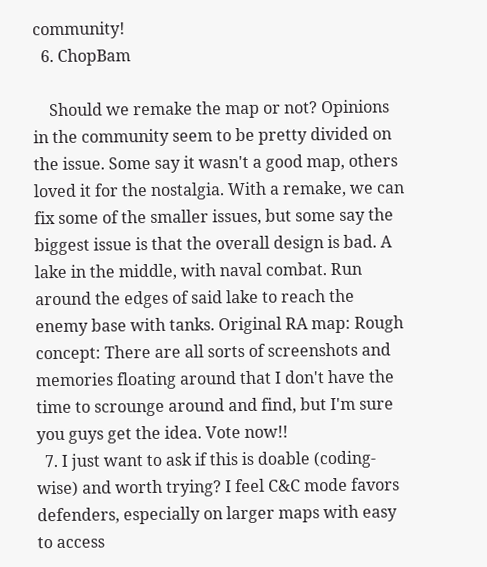community!
  6. ChopBam

    Should we remake the map or not? Opinions in the community seem to be pretty divided on the issue. Some say it wasn't a good map, others loved it for the nostalgia. With a remake, we can fix some of the smaller issues, but some say the biggest issue is that the overall design is bad. A lake in the middle, with naval combat. Run around the edges of said lake to reach the enemy base with tanks. Original RA map: Rough concept: There are all sorts of screenshots and memories floating around that I don't have the time to scrounge around and find, but I'm sure you guys get the idea. Vote now!!
  7. I just want to ask if this is doable (coding-wise) and worth trying? I feel C&C mode favors defenders, especially on larger maps with easy to access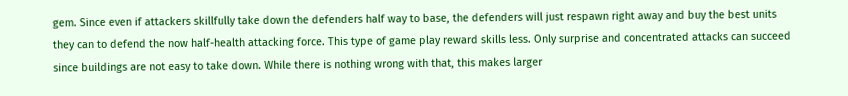gem. Since even if attackers skillfully take down the defenders half way to base, the defenders will just respawn right away and buy the best units they can to defend the now half-health attacking force. This type of game play reward skills less. Only surprise and concentrated attacks can succeed since buildings are not easy to take down. While there is nothing wrong with that, this makes larger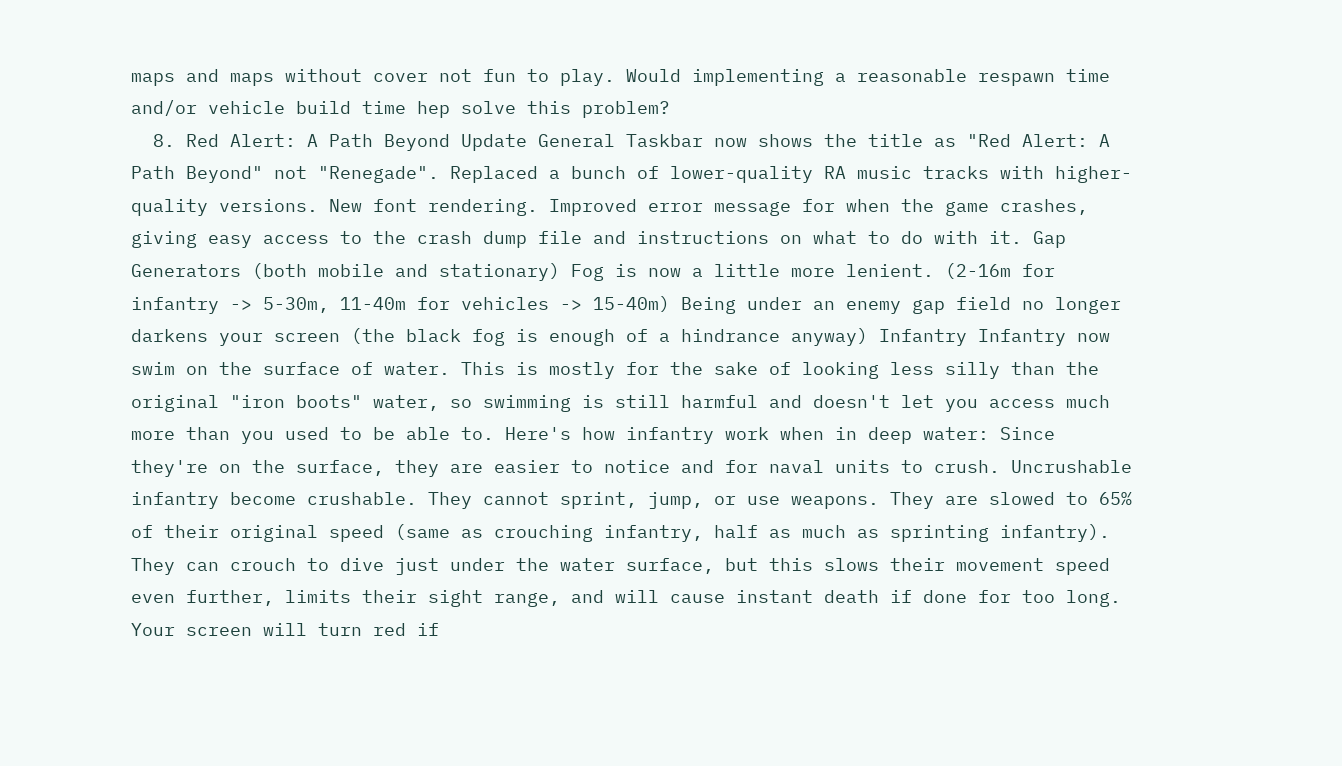maps and maps without cover not fun to play. Would implementing a reasonable respawn time and/or vehicle build time hep solve this problem?
  8. Red Alert: A Path Beyond Update General Taskbar now shows the title as "Red Alert: A Path Beyond" not "Renegade". Replaced a bunch of lower-quality RA music tracks with higher-quality versions. New font rendering. Improved error message for when the game crashes, giving easy access to the crash dump file and instructions on what to do with it. Gap Generators (both mobile and stationary) Fog is now a little more lenient. (2-16m for infantry -> 5-30m, 11-40m for vehicles -> 15-40m) Being under an enemy gap field no longer darkens your screen (the black fog is enough of a hindrance anyway) Infantry Infantry now swim on the surface of water. This is mostly for the sake of looking less silly than the original "iron boots" water, so swimming is still harmful and doesn't let you access much more than you used to be able to. Here's how infantry work when in deep water: Since they're on the surface, they are easier to notice and for naval units to crush. Uncrushable infantry become crushable. They cannot sprint, jump, or use weapons. They are slowed to 65% of their original speed (same as crouching infantry, half as much as sprinting infantry). They can crouch to dive just under the water surface, but this slows their movement speed even further, limits their sight range, and will cause instant death if done for too long. Your screen will turn red if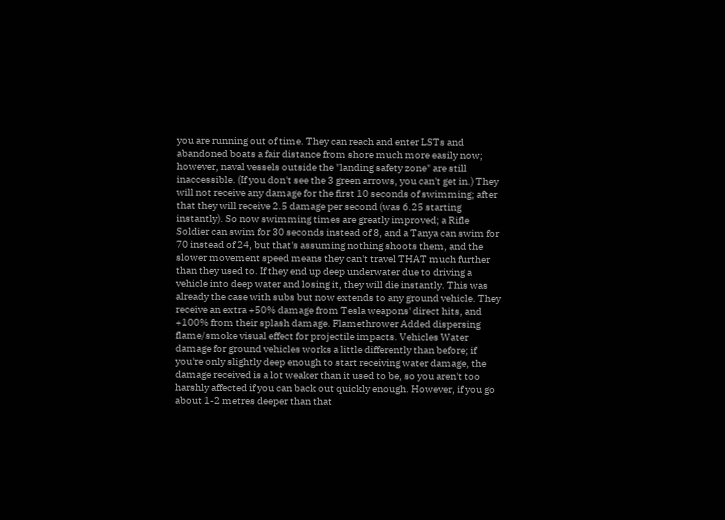you are running out of time. They can reach and enter LSTs and abandoned boats a fair distance from shore much more easily now; however, naval vessels outside the "landing safety zone" are still inaccessible. (If you don't see the 3 green arrows, you can't get in.) They will not receive any damage for the first 10 seconds of swimming; after that they will receive 2.5 damage per second (was 6.25 starting instantly). So now swimming times are greatly improved; a Rifle Soldier can swim for 30 seconds instead of 8, and a Tanya can swim for 70 instead of 24, but that's assuming nothing shoots them, and the slower movement speed means they can't travel THAT much further than they used to. If they end up deep underwater due to driving a vehicle into deep water and losing it, they will die instantly. This was already the case with subs but now extends to any ground vehicle. They receive an extra +50% damage from Tesla weapons' direct hits, and +100% from their splash damage. Flamethrower Added dispersing flame/smoke visual effect for projectile impacts. Vehicles Water damage for ground vehicles works a little differently than before; if you're only slightly deep enough to start receiving water damage, the damage received is a lot weaker than it used to be, so you aren't too harshly affected if you can back out quickly enough. However, if you go about 1-2 metres deeper than that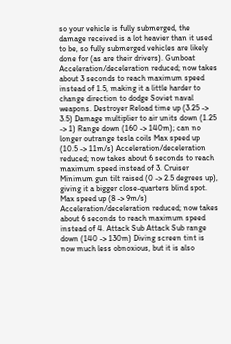so your vehicle is fully submerged, the damage received is a lot heavier than it used to be, so fully submerged vehicles are likely done for (as are their drivers). Gunboat Acceleration/deceleration reduced; now takes about 3 seconds to reach maximum speed instead of 1.5, making it a little harder to change direction to dodge Soviet naval weapons. Destroyer Reload time up (3.25 -> 3.5) Damage multiplier to air units down (1.25 -> 1) Range down (160 -> 140m); can no longer outrange tesla coils Max speed up (10.5 -> 11m/s) Acceleration/deceleration reduced; now takes about 6 seconds to reach maximum speed instead of 3. Cruiser Minimum gun tilt raised (0 -> 2.5 degrees up), giving it a bigger close-quarters blind spot. Max speed up (8 -> 9m/s) Acceleration/deceleration reduced; now takes about 6 seconds to reach maximum speed instead of 4. Attack Sub Attack Sub range down (140 -> 130m) Diving screen tint is now much less obnoxious, but it is also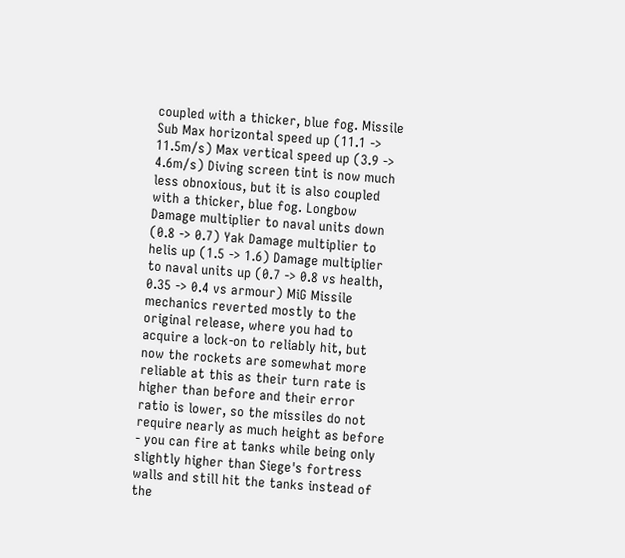coupled with a thicker, blue fog. Missile Sub Max horizontal speed up (11.1 -> 11.5m/s) Max vertical speed up (3.9 -> 4.6m/s) Diving screen tint is now much less obnoxious, but it is also coupled with a thicker, blue fog. Longbow Damage multiplier to naval units down (0.8 -> 0.7) Yak Damage multiplier to helis up (1.5 -> 1.6) Damage multiplier to naval units up (0.7 -> 0.8 vs health, 0.35 -> 0.4 vs armour) MiG Missile mechanics reverted mostly to the original release, where you had to acquire a lock-on to reliably hit, but now the rockets are somewhat more reliable at this as their turn rate is higher than before and their error ratio is lower, so the missiles do not require nearly as much height as before - you can fire at tanks while being only slightly higher than Siege's fortress walls and still hit the tanks instead of the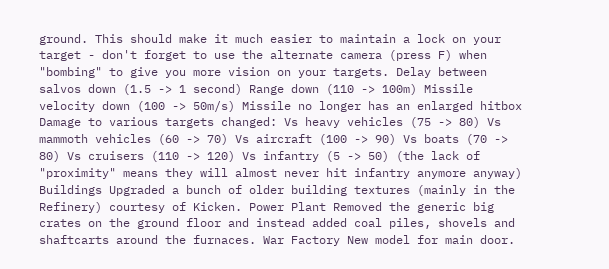ground. This should make it much easier to maintain a lock on your target - don't forget to use the alternate camera (press F) when "bombing" to give you more vision on your targets. Delay between salvos down (1.5 -> 1 second) Range down (110 -> 100m) Missile velocity down (100 -> 50m/s) Missile no longer has an enlarged hitbox Damage to various targets changed: Vs heavy vehicles (75 -> 80) Vs mammoth vehicles (60 -> 70) Vs aircraft (100 -> 90) Vs boats (70 -> 80) Vs cruisers (110 -> 120) Vs infantry (5 -> 50) (the lack of "proximity" means they will almost never hit infantry anymore anyway) Buildings Upgraded a bunch of older building textures (mainly in the Refinery) courtesy of Kicken. Power Plant Removed the generic big crates on the ground floor and instead added coal piles, shovels and shaftcarts around the furnaces. War Factory New model for main door.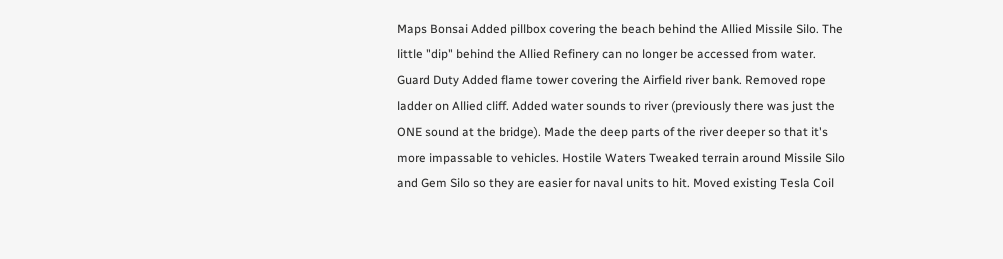Maps Bonsai Added pillbox covering the beach behind the Allied Missile Silo. The little "dip" behind the Allied Refinery can no longer be accessed from water. Guard Duty Added flame tower covering the Airfield river bank. Removed rope ladder on Allied cliff. Added water sounds to river (previously there was just the ONE sound at the bridge). Made the deep parts of the river deeper so that it's more impassable to vehicles. Hostile Waters Tweaked terrain around Missile Silo and Gem Silo so they are easier for naval units to hit. Moved existing Tesla Coil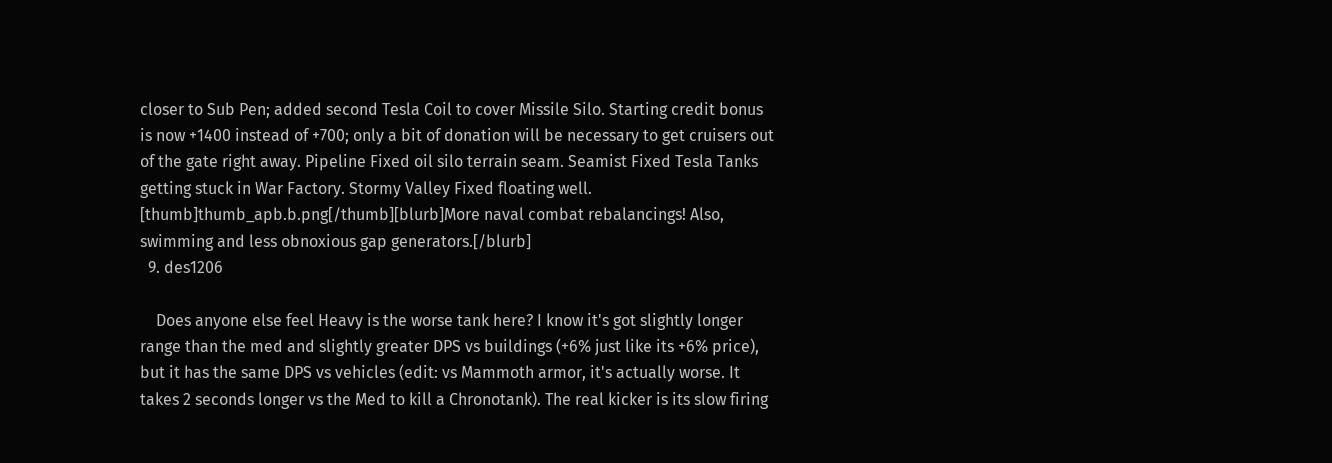closer to Sub Pen; added second Tesla Coil to cover Missile Silo. Starting credit bonus is now +1400 instead of +700; only a bit of donation will be necessary to get cruisers out of the gate right away. Pipeline Fixed oil silo terrain seam. Seamist Fixed Tesla Tanks getting stuck in War Factory. Stormy Valley Fixed floating well. [thumb]thumb_apb.b.png[/thumb][blurb]More naval combat rebalancings! Also, swimming and less obnoxious gap generators.[/blurb]
  9. des1206

    Does anyone else feel Heavy is the worse tank here? I know it's got slightly longer range than the med and slightly greater DPS vs buildings (+6% just like its +6% price), but it has the same DPS vs vehicles (edit: vs Mammoth armor, it's actually worse. It takes 2 seconds longer vs the Med to kill a Chronotank). The real kicker is its slow firing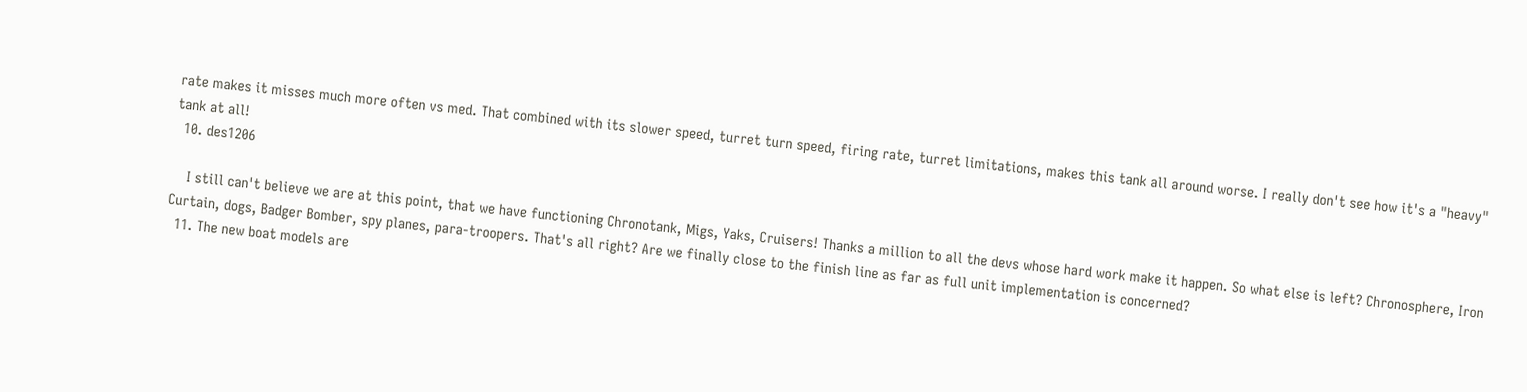rate makes it misses much more often vs med. That combined with its slower speed, turret turn speed, firing rate, turret limitations, makes this tank all around worse. I really don't see how it's a "heavy" tank at all!
  10. des1206

    I still can't believe we are at this point, that we have functioning Chronotank, Migs, Yaks, Cruisers! Thanks a million to all the devs whose hard work make it happen. So what else is left? Chronosphere, Iron Curtain, dogs, Badger Bomber, spy planes, para-troopers. That's all right? Are we finally close to the finish line as far as full unit implementation is concerned?
  11. The new boat models are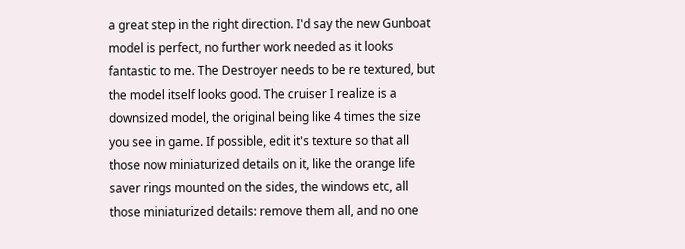a great step in the right direction. I'd say the new Gunboat model is perfect, no further work needed as it looks fantastic to me. The Destroyer needs to be re textured, but the model itself looks good. The cruiser I realize is a downsized model, the original being like 4 times the size you see in game. If possible, edit it's texture so that all those now miniaturized details on it, like the orange life saver rings mounted on the sides, the windows etc, all those miniaturized details: remove them all, and no one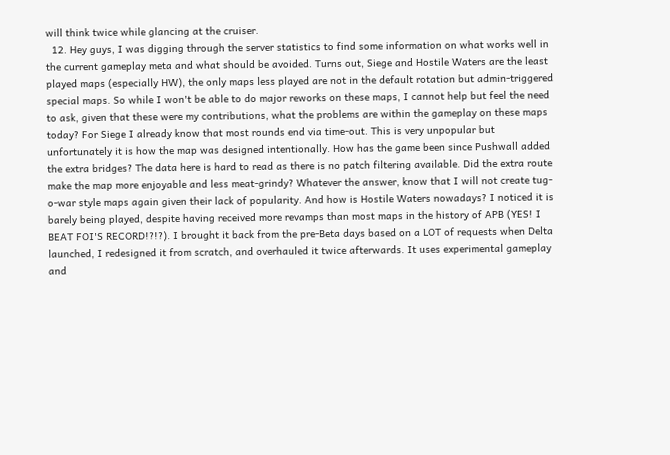will think twice while glancing at the cruiser.
  12. Hey guys, I was digging through the server statistics to find some information on what works well in the current gameplay meta and what should be avoided. Turns out, Siege and Hostile Waters are the least played maps (especially HW), the only maps less played are not in the default rotation but admin-triggered special maps. So while I won't be able to do major reworks on these maps, I cannot help but feel the need to ask, given that these were my contributions, what the problems are within the gameplay on these maps today? For Siege I already know that most rounds end via time-out. This is very unpopular but unfortunately it is how the map was designed intentionally. How has the game been since Pushwall added the extra bridges? The data here is hard to read as there is no patch filtering available. Did the extra route make the map more enjoyable and less meat-grindy? Whatever the answer, know that I will not create tug-o-war style maps again given their lack of popularity. And how is Hostile Waters nowadays? I noticed it is barely being played, despite having received more revamps than most maps in the history of APB (YES! I BEAT FOI'S RECORD!?!?). I brought it back from the pre-Beta days based on a LOT of requests when Delta launched, I redesigned it from scratch, and overhauled it twice afterwards. It uses experimental gameplay and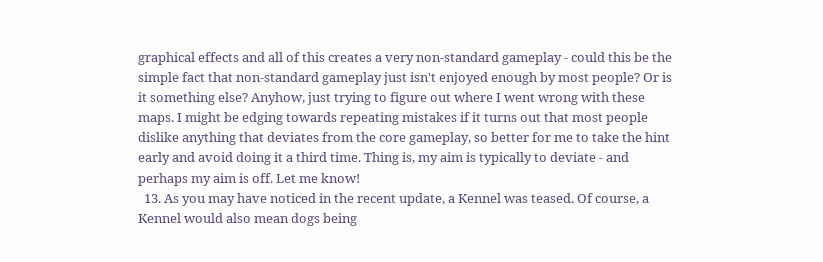graphical effects and all of this creates a very non-standard gameplay - could this be the simple fact that non-standard gameplay just isn't enjoyed enough by most people? Or is it something else? Anyhow, just trying to figure out where I went wrong with these maps. I might be edging towards repeating mistakes if it turns out that most people dislike anything that deviates from the core gameplay, so better for me to take the hint early and avoid doing it a third time. Thing is, my aim is typically to deviate - and perhaps my aim is off. Let me know!
  13. As you may have noticed in the recent update, a Kennel was teased. Of course, a Kennel would also mean dogs being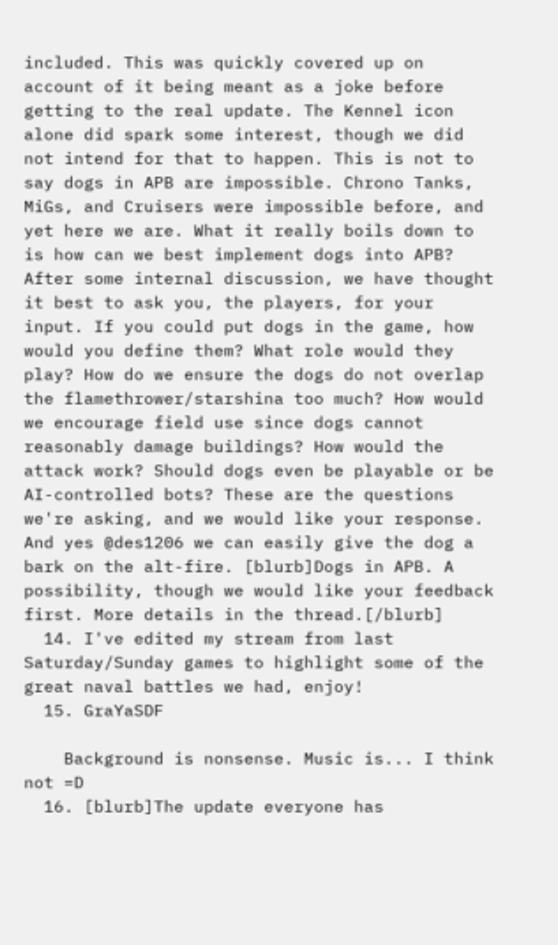included. This was quickly covered up on account of it being meant as a joke before getting to the real update. The Kennel icon alone did spark some interest, though we did not intend for that to happen. This is not to say dogs in APB are impossible. Chrono Tanks, MiGs, and Cruisers were impossible before, and yet here we are. What it really boils down to is how can we best implement dogs into APB? After some internal discussion, we have thought it best to ask you, the players, for your input. If you could put dogs in the game, how would you define them? What role would they play? How do we ensure the dogs do not overlap the flamethrower/starshina too much? How would we encourage field use since dogs cannot reasonably damage buildings? How would the attack work? Should dogs even be playable or be AI-controlled bots? These are the questions we're asking, and we would like your response. And yes @des1206 we can easily give the dog a bark on the alt-fire. [blurb]Dogs in APB. A possibility, though we would like your feedback first. More details in the thread.[/blurb]
  14. I've edited my stream from last Saturday/Sunday games to highlight some of the great naval battles we had, enjoy!
  15. GraYaSDF

    Background is nonsense. Music is... I think not =D
  16. [blurb]The update everyone has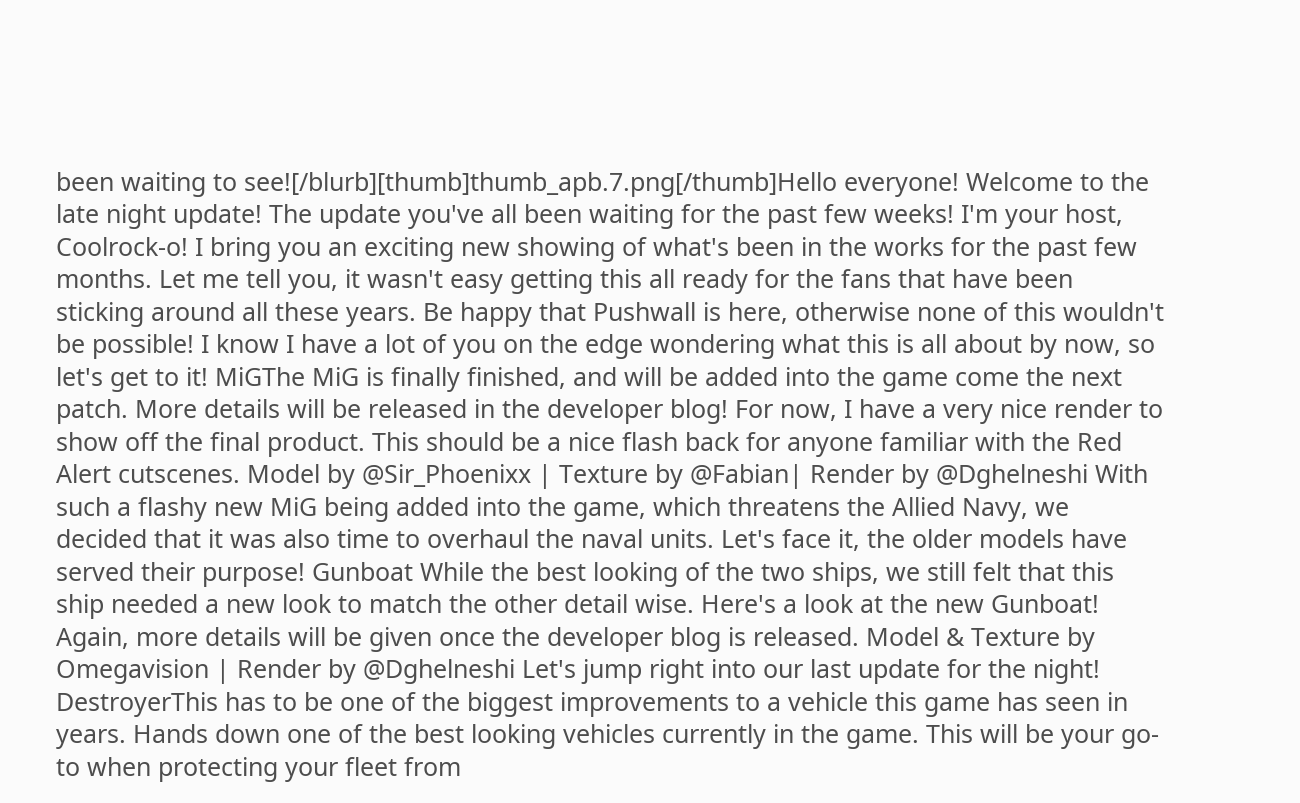been waiting to see![/blurb][thumb]thumb_apb.7.png[/thumb]Hello everyone! Welcome to the late night update! The update you've all been waiting for the past few weeks! I'm your host, Coolrock-o! I bring you an exciting new showing of what's been in the works for the past few months. Let me tell you, it wasn't easy getting this all ready for the fans that have been sticking around all these years. Be happy that Pushwall is here, otherwise none of this wouldn't be possible! I know I have a lot of you on the edge wondering what this is all about by now, so let's get to it! MiGThe MiG is finally finished, and will be added into the game come the next patch. More details will be released in the developer blog! For now, I have a very nice render to show off the final product. This should be a nice flash back for anyone familiar with the Red Alert cutscenes. Model by @Sir_Phoenixx | Texture by @Fabian| Render by @Dghelneshi With such a flashy new MiG being added into the game, which threatens the Allied Navy, we decided that it was also time to overhaul the naval units. Let's face it, the older models have served their purpose! Gunboat While the best looking of the two ships, we still felt that this ship needed a new look to match the other detail wise. Here's a look at the new Gunboat! Again, more details will be given once the developer blog is released. Model & Texture by Omegavision | Render by @Dghelneshi Let's jump right into our last update for the night! DestroyerThis has to be one of the biggest improvements to a vehicle this game has seen in years. Hands down one of the best looking vehicles currently in the game. This will be your go-to when protecting your fleet from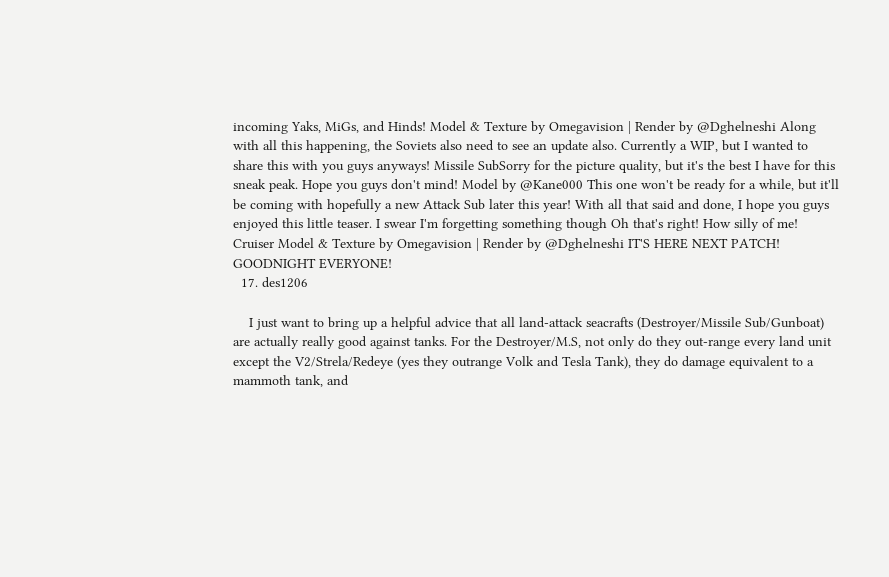incoming Yaks, MiGs, and Hinds! Model & Texture by Omegavision | Render by @Dghelneshi Along with all this happening, the Soviets also need to see an update also. Currently a WIP, but I wanted to share this with you guys anyways! Missile SubSorry for the picture quality, but it's the best I have for this sneak peak. Hope you guys don't mind! Model by @Kane000 This one won't be ready for a while, but it'll be coming with hopefully a new Attack Sub later this year! With all that said and done, I hope you guys enjoyed this little teaser. I swear I'm forgetting something though Oh that's right! How silly of me! Cruiser Model & Texture by Omegavision | Render by @Dghelneshi IT'S HERE NEXT PATCH! GOODNIGHT EVERYONE!
  17. des1206

    I just want to bring up a helpful advice that all land-attack seacrafts (Destroyer/Missile Sub/Gunboat) are actually really good against tanks. For the Destroyer/M.S, not only do they out-range every land unit except the V2/Strela/Redeye (yes they outrange Volk and Tesla Tank), they do damage equivalent to a mammoth tank, and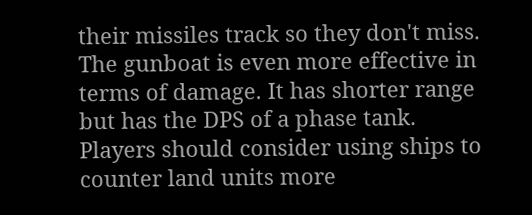their missiles track so they don't miss. The gunboat is even more effective in terms of damage. It has shorter range but has the DPS of a phase tank. Players should consider using ships to counter land units more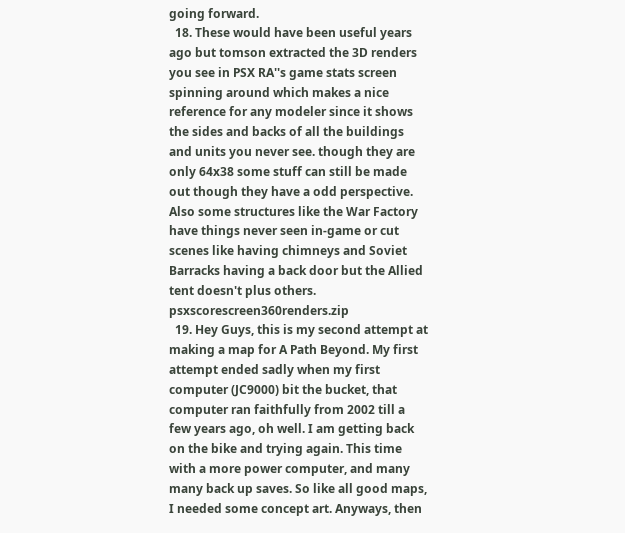going forward.
  18. These would have been useful years ago but tomson extracted the 3D renders you see in PSX RA''s game stats screen spinning around which makes a nice reference for any modeler since it shows the sides and backs of all the buildings and units you never see. though they are only 64x38 some stuff can still be made out though they have a odd perspective. Also some structures like the War Factory have things never seen in-game or cut scenes like having chimneys and Soviet Barracks having a back door but the Allied tent doesn't plus others. psxscorescreen360renders.zip
  19. Hey Guys, this is my second attempt at making a map for A Path Beyond. My first attempt ended sadly when my first computer (JC9000) bit the bucket, that computer ran faithfully from 2002 till a few years ago, oh well. I am getting back on the bike and trying again. This time with a more power computer, and many many back up saves. So like all good maps, I needed some concept art. Anyways, then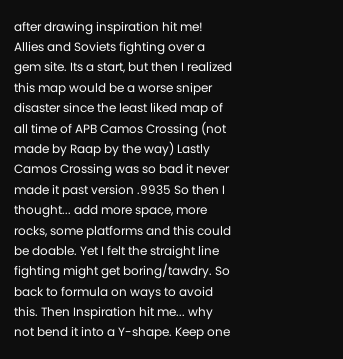after drawing inspiration hit me! Allies and Soviets fighting over a gem site. Its a start, but then I realized this map would be a worse sniper disaster since the least liked map of all time of APB Camos Crossing (not made by Raap by the way) Lastly Camos Crossing was so bad it never made it past version .9935 So then I thought... add more space, more rocks, some platforms and this could be doable. Yet I felt the straight line fighting might get boring/tawdry. So back to formula on ways to avoid this. Then Inspiration hit me... why not bend it into a Y-shape. Keep one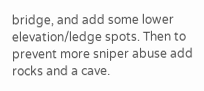bridge, and add some lower elevation/ledge spots. Then to prevent more sniper abuse add rocks and a cave.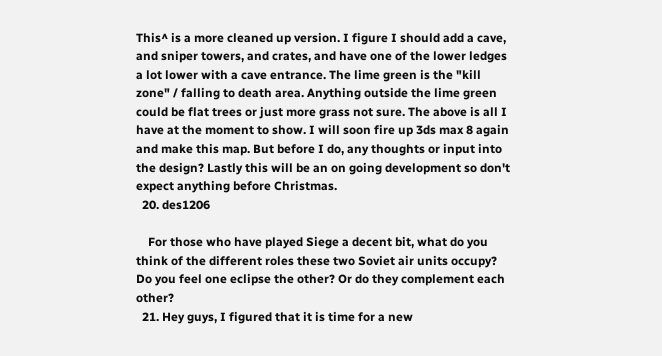This^ is a more cleaned up version. I figure I should add a cave, and sniper towers, and crates, and have one of the lower ledges a lot lower with a cave entrance. The lime green is the "kill zone" / falling to death area. Anything outside the lime green could be flat trees or just more grass not sure. The above is all I have at the moment to show. I will soon fire up 3ds max 8 again and make this map. But before I do, any thoughts or input into the design? Lastly this will be an on going development so don't expect anything before Christmas.
  20. des1206

    For those who have played Siege a decent bit, what do you think of the different roles these two Soviet air units occupy? Do you feel one eclipse the other? Or do they complement each other?
  21. Hey guys, I figured that it is time for a new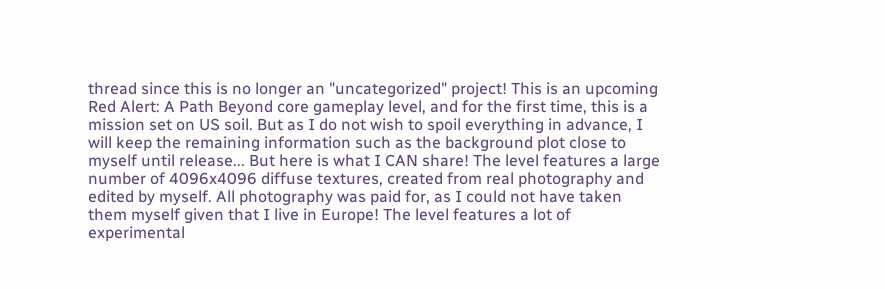thread since this is no longer an "uncategorized" project! This is an upcoming Red Alert: A Path Beyond core gameplay level, and for the first time, this is a mission set on US soil. But as I do not wish to spoil everything in advance, I will keep the remaining information such as the background plot close to myself until release... But here is what I CAN share! The level features a large number of 4096x4096 diffuse textures, created from real photography and edited by myself. All photography was paid for, as I could not have taken them myself given that I live in Europe! The level features a lot of experimental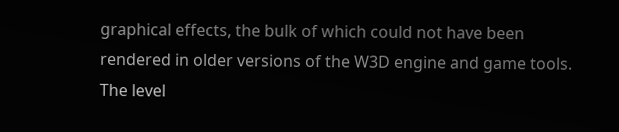graphical effects, the bulk of which could not have been rendered in older versions of the W3D engine and game tools. The level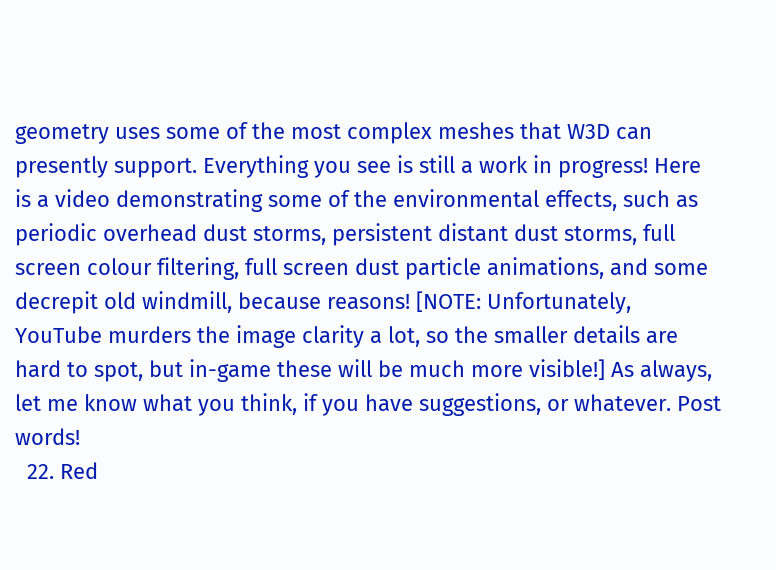geometry uses some of the most complex meshes that W3D can presently support. Everything you see is still a work in progress! Here is a video demonstrating some of the environmental effects, such as periodic overhead dust storms, persistent distant dust storms, full screen colour filtering, full screen dust particle animations, and some decrepit old windmill, because reasons! [NOTE: Unfortunately, YouTube murders the image clarity a lot, so the smaller details are hard to spot, but in-game these will be much more visible!] As always, let me know what you think, if you have suggestions, or whatever. Post words!
  22. Red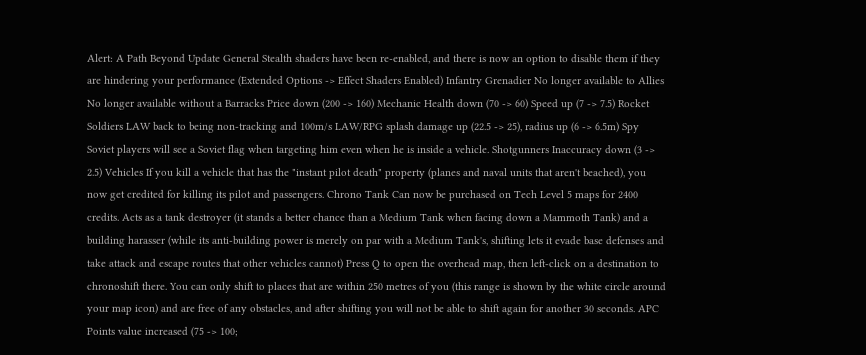Alert: A Path Beyond Update General Stealth shaders have been re-enabled, and there is now an option to disable them if they are hindering your performance (Extended Options -> Effect Shaders Enabled) Infantry Grenadier No longer available to Allies No longer available without a Barracks Price down (200 -> 160) Mechanic Health down (70 -> 60) Speed up (7 -> 7.5) Rocket Soldiers LAW back to being non-tracking and 100m/s LAW/RPG splash damage up (22.5 -> 25), radius up (6 -> 6.5m) Spy Soviet players will see a Soviet flag when targeting him even when he is inside a vehicle. Shotgunners Inaccuracy down (3 -> 2.5) Vehicles If you kill a vehicle that has the "instant pilot death" property (planes and naval units that aren't beached), you now get credited for killing its pilot and passengers. Chrono Tank Can now be purchased on Tech Level 5 maps for 2400 credits. Acts as a tank destroyer (it stands a better chance than a Medium Tank when facing down a Mammoth Tank) and a building harasser (while its anti-building power is merely on par with a Medium Tank's, shifting lets it evade base defenses and take attack and escape routes that other vehicles cannot) Press Q to open the overhead map, then left-click on a destination to chronoshift there. You can only shift to places that are within 250 metres of you (this range is shown by the white circle around your map icon) and are free of any obstacles, and after shifting you will not be able to shift again for another 30 seconds. APC Points value increased (75 -> 100;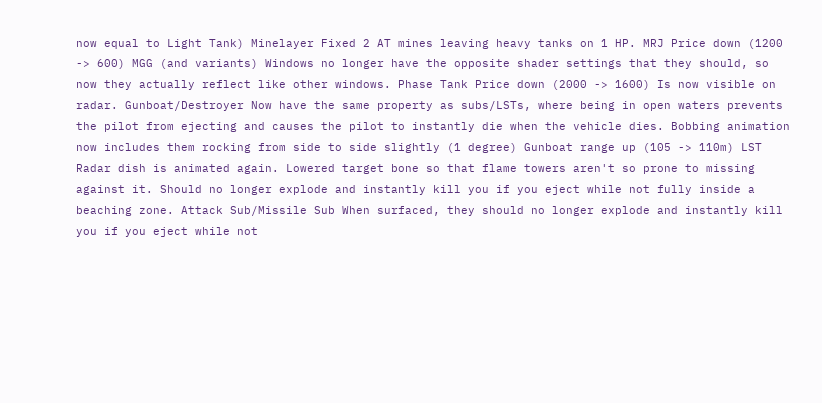now equal to Light Tank) Minelayer Fixed 2 AT mines leaving heavy tanks on 1 HP. MRJ Price down (1200 -> 600) MGG (and variants) Windows no longer have the opposite shader settings that they should, so now they actually reflect like other windows. Phase Tank Price down (2000 -> 1600) Is now visible on radar. Gunboat/Destroyer Now have the same property as subs/LSTs, where being in open waters prevents the pilot from ejecting and causes the pilot to instantly die when the vehicle dies. Bobbing animation now includes them rocking from side to side slightly (1 degree) Gunboat range up (105 -> 110m) LST Radar dish is animated again. Lowered target bone so that flame towers aren't so prone to missing against it. Should no longer explode and instantly kill you if you eject while not fully inside a beaching zone. Attack Sub/Missile Sub When surfaced, they should no longer explode and instantly kill you if you eject while not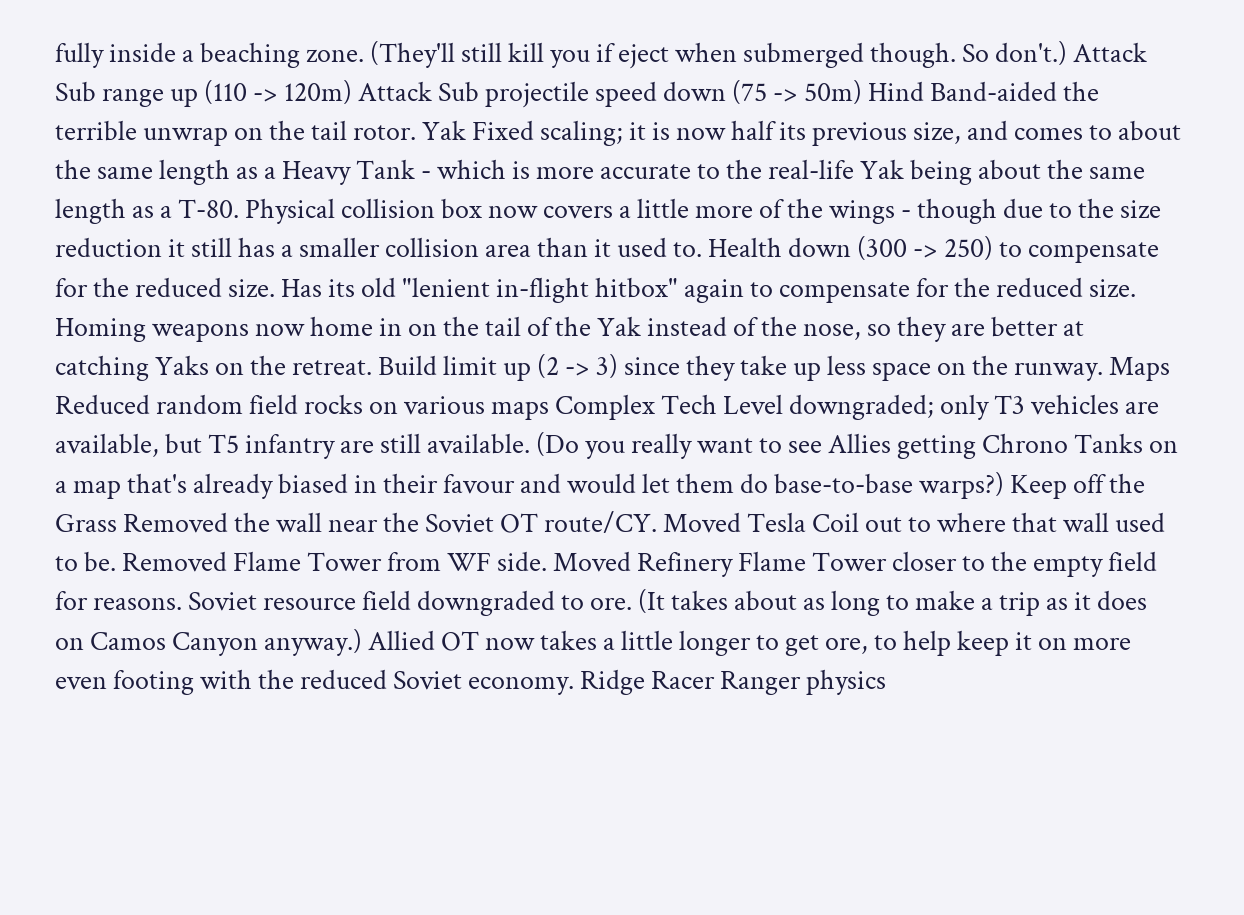fully inside a beaching zone. (They'll still kill you if eject when submerged though. So don't.) Attack Sub range up (110 -> 120m) Attack Sub projectile speed down (75 -> 50m) Hind Band-aided the terrible unwrap on the tail rotor. Yak Fixed scaling; it is now half its previous size, and comes to about the same length as a Heavy Tank - which is more accurate to the real-life Yak being about the same length as a T-80. Physical collision box now covers a little more of the wings - though due to the size reduction it still has a smaller collision area than it used to. Health down (300 -> 250) to compensate for the reduced size. Has its old "lenient in-flight hitbox" again to compensate for the reduced size. Homing weapons now home in on the tail of the Yak instead of the nose, so they are better at catching Yaks on the retreat. Build limit up (2 -> 3) since they take up less space on the runway. Maps Reduced random field rocks on various maps Complex Tech Level downgraded; only T3 vehicles are available, but T5 infantry are still available. (Do you really want to see Allies getting Chrono Tanks on a map that's already biased in their favour and would let them do base-to-base warps?) Keep off the Grass Removed the wall near the Soviet OT route/CY. Moved Tesla Coil out to where that wall used to be. Removed Flame Tower from WF side. Moved Refinery Flame Tower closer to the empty field for reasons. Soviet resource field downgraded to ore. (It takes about as long to make a trip as it does on Camos Canyon anyway.) Allied OT now takes a little longer to get ore, to help keep it on more even footing with the reduced Soviet economy. Ridge Racer Ranger physics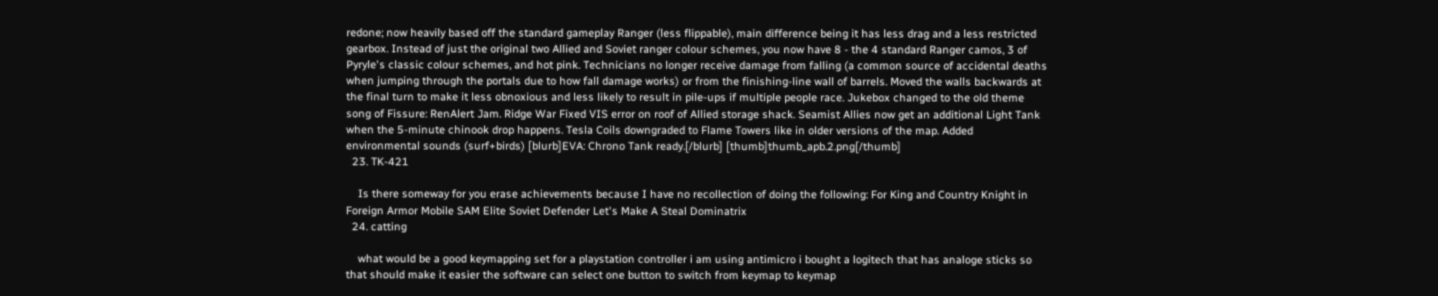redone; now heavily based off the standard gameplay Ranger (less flippable), main difference being it has less drag and a less restricted gearbox. Instead of just the original two Allied and Soviet ranger colour schemes, you now have 8 - the 4 standard Ranger camos, 3 of Pyryle's classic colour schemes, and hot pink. Technicians no longer receive damage from falling (a common source of accidental deaths when jumping through the portals due to how fall damage works) or from the finishing-line wall of barrels. Moved the walls backwards at the final turn to make it less obnoxious and less likely to result in pile-ups if multiple people race. Jukebox changed to the old theme song of Fissure: RenAlert Jam. Ridge War Fixed VIS error on roof of Allied storage shack. Seamist Allies now get an additional Light Tank when the 5-minute chinook drop happens. Tesla Coils downgraded to Flame Towers like in older versions of the map. Added environmental sounds (surf+birds) [blurb]EVA: Chrono Tank ready.[/blurb] [thumb]thumb_apb.2.png[/thumb]
  23. TK-421

    Is there someway for you erase achievements because I have no recollection of doing the following: For King and Country Knight in Foreign Armor Mobile SAM Elite Soviet Defender Let's Make A Steal Dominatrix
  24. catting

    what would be a good keymapping set for a playstation controller i am using antimicro i bought a logitech that has analoge sticks so that should make it easier the software can select one button to switch from keymap to keymap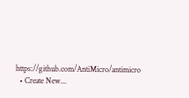https://github.com/AntiMicro/antimicro
  • Create New...